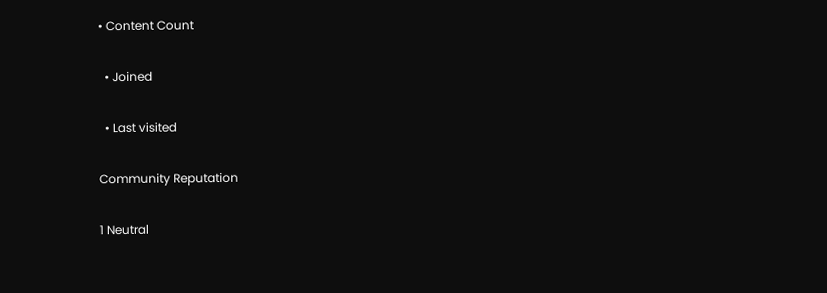• Content Count

  • Joined

  • Last visited

Community Reputation

1 Neutral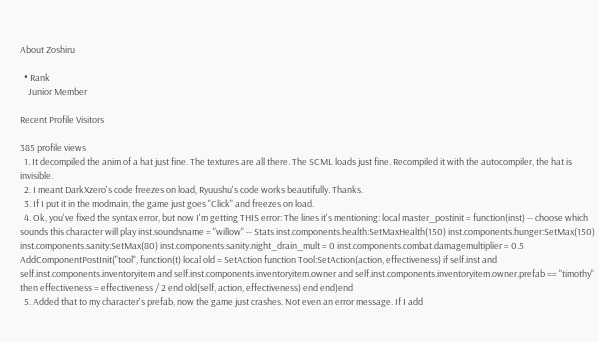About Zoshiru

  • Rank
    Junior Member

Recent Profile Visitors

385 profile views
  1. It decompiled the anim of a hat just fine. The textures are all there. The SCML loads just fine. Recompiled it with the autocompiler, the hat is invisible.
  2. I meant DarkXzero's code freezes on load, Ryuushu's code works beautifully. Thanks.
  3. If I put it in the modmain, the game just goes "Click" and freezes on load.
  4. Ok, you've fixed the syntax error, but now I'm getting THIS error: The lines it's mentioning: local master_postinit = function(inst) -- choose which sounds this character will play inst.soundsname = "willow" -- Stats inst.components.health:SetMaxHealth(150) inst.components.hunger:SetMax(150) inst.components.sanity:SetMax(80) inst.components.sanity.night_drain_mult = 0 inst.components.combat.damagemultiplier = 0.5 AddComponentPostInit("tool", function(t) local old = SetAction function Tool:SetAction(action, effectiveness) if self.inst and self.inst.components.inventoryitem and self.inst.components.inventoryitem.owner and self.inst.components.inventoryitem.owner.prefab == "timothy" then effectiveness = effectiveness / 2 end old(self, action, effectiveness) end end)end
  5. Added that to my character's prefab, now the game just crashes. Not even an error message. If I add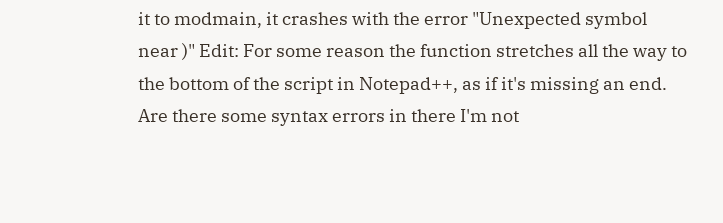it to modmain, it crashes with the error "Unexpected symbol near )" Edit: For some reason the function stretches all the way to the bottom of the script in Notepad++, as if it's missing an end. Are there some syntax errors in there I'm not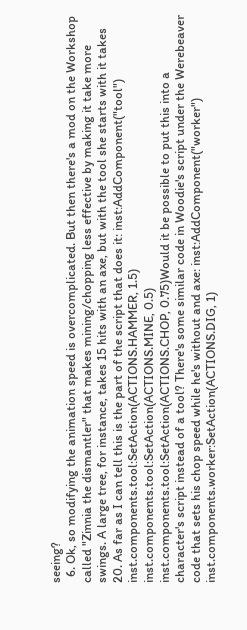seeing?
  6. Ok, so modifying the animation speed is overcomplicated. But then there's a mod on the Workshop called "Zinnia the dismantler" that makes mining/chopping less effective by making it take more swings. A large tree, for instance, takes 15 hits with an axe, but with the tool she starts with it takes 20. As far as I can tell this is the part of the script that does it: inst:AddComponent("tool") inst.components.tool:SetAction(ACTIONS.HAMMER, 1.5) inst.components.tool:SetAction(ACTIONS.MINE, 0.5) inst.components.tool:SetAction(ACTIONS.CHOP, 0.75)Would it be possible to put this into a character's script instead of a tool? There's some similar code in Woodie's script under the Werebeaver code that sets his chop speed while he's without and axe: inst:AddComponent("worker") inst.components.worker:SetAction(ACTIONS.DIG, 1)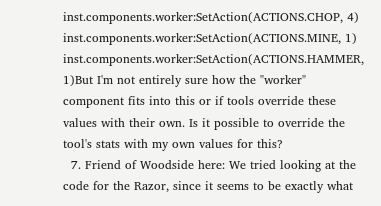inst.components.worker:SetAction(ACTIONS.CHOP, 4) inst.components.worker:SetAction(ACTIONS.MINE, 1) inst.components.worker:SetAction(ACTIONS.HAMMER, 1)But I'm not entirely sure how the "worker" component fits into this or if tools override these values with their own. Is it possible to override the tool's stats with my own values for this?
  7. Friend of Woodside here: We tried looking at the code for the Razor, since it seems to be exactly what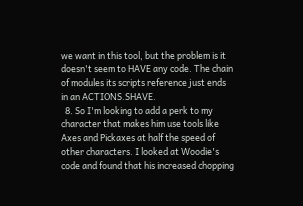we want in this tool, but the problem is it doesn't seem to HAVE any code. The chain of modules its scripts reference just ends in an ACTIONS.SHAVE.
  8. So I'm looking to add a perk to my character that makes him use tools like Axes and Pickaxes at half the speed of other characters. I looked at Woodie's code and found that his increased chopping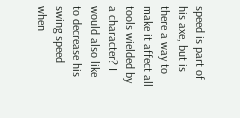speed is part of his axe, but is there a way to make it affect all tools wielded by a character? I would also like to decrease his swing speed when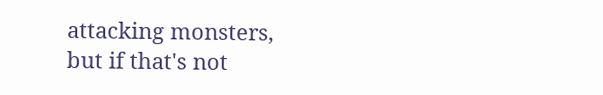attacking monsters, but if that's not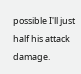possible I'll just half his attack damage.